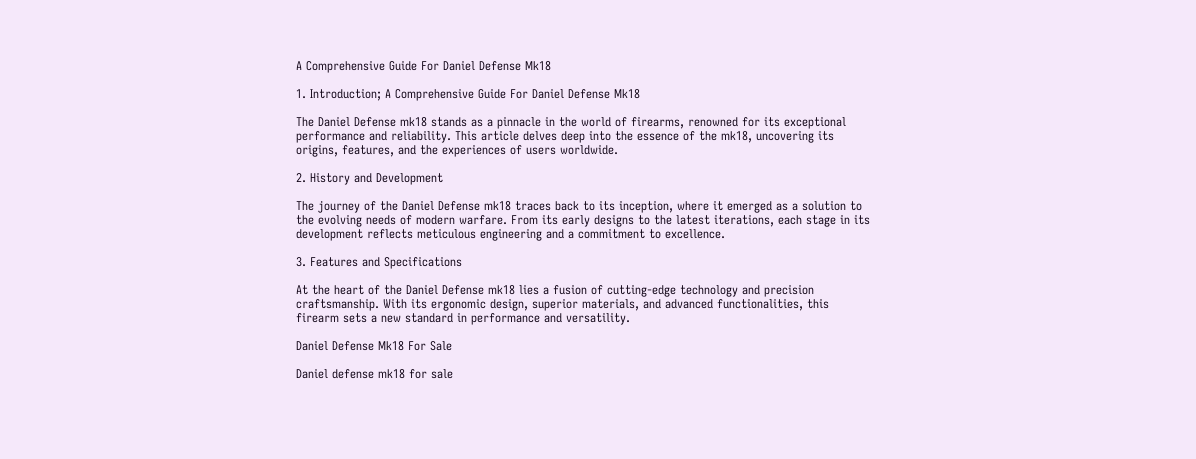A Comprehensive Guide For Daniel Defense Mk18

1. Introduction; A Comprehensive Guide For Daniel Defense Mk18

The Daniel Defense mk18 stands as a pinnacle in the world of firearms, renowned for its exceptional performance and reliability. This article delves deep into the essence of the mk18, uncovering its origins, features, and the experiences of users worldwide.

2. History and Development

The journey of the Daniel Defense mk18 traces back to its inception, where it emerged as a solution to the evolving needs of modern warfare. From its early designs to the latest iterations, each stage in its development reflects meticulous engineering and a commitment to excellence.

3. Features and Specifications

At the heart of the Daniel Defense mk18 lies a fusion of cutting-edge technology and precision craftsmanship. With its ergonomic design, superior materials, and advanced functionalities, this firearm sets a new standard in performance and versatility.

Daniel Defense Mk18 For Sale

Daniel defense mk18 for sale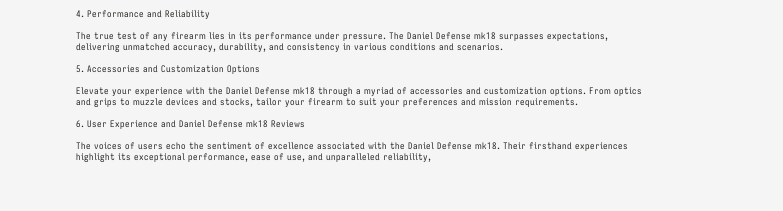4. Performance and Reliability

The true test of any firearm lies in its performance under pressure. The Daniel Defense mk18 surpasses expectations, delivering unmatched accuracy, durability, and consistency in various conditions and scenarios.

5. Accessories and Customization Options

Elevate your experience with the Daniel Defense mk18 through a myriad of accessories and customization options. From optics and grips to muzzle devices and stocks, tailor your firearm to suit your preferences and mission requirements.

6. User Experience and Daniel Defense mk18 Reviews

The voices of users echo the sentiment of excellence associated with the Daniel Defense mk18. Their firsthand experiences highlight its exceptional performance, ease of use, and unparalleled reliability,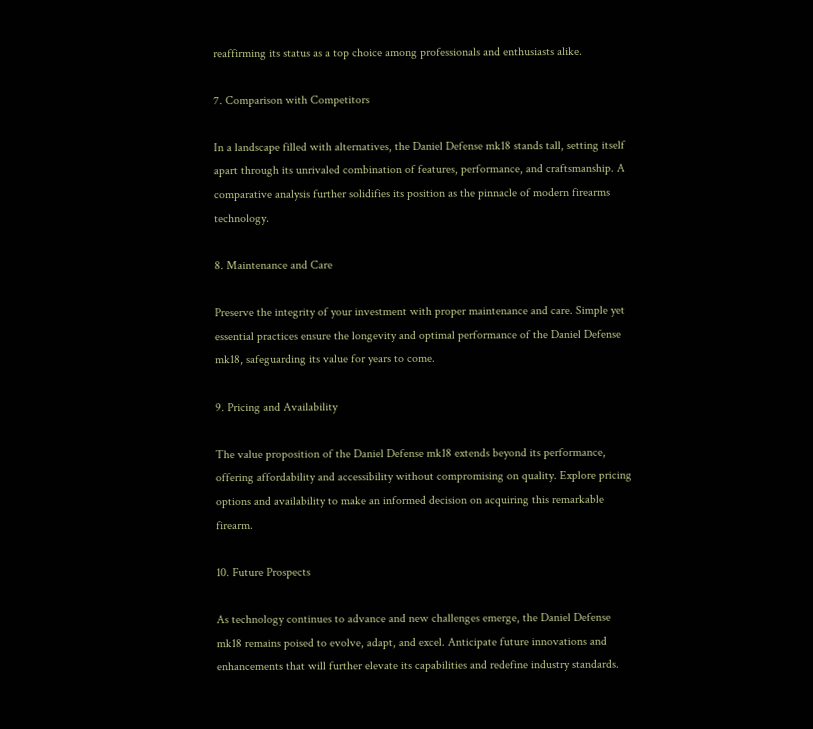reaffirming its status as a top choice among professionals and enthusiasts alike.

7. Comparison with Competitors

In a landscape filled with alternatives, the Daniel Defense mk18 stands tall, setting itself apart through its unrivaled combination of features, performance, and craftsmanship. A comparative analysis further solidifies its position as the pinnacle of modern firearms technology.

8. Maintenance and Care

Preserve the integrity of your investment with proper maintenance and care. Simple yet essential practices ensure the longevity and optimal performance of the Daniel Defense mk18, safeguarding its value for years to come.

9. Pricing and Availability

The value proposition of the Daniel Defense mk18 extends beyond its performance, offering affordability and accessibility without compromising on quality. Explore pricing options and availability to make an informed decision on acquiring this remarkable firearm.

10. Future Prospects

As technology continues to advance and new challenges emerge, the Daniel Defense mk18 remains poised to evolve, adapt, and excel. Anticipate future innovations and enhancements that will further elevate its capabilities and redefine industry standards.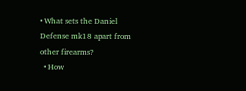• What sets the Daniel Defense mk18 apart from other firearms?
  • How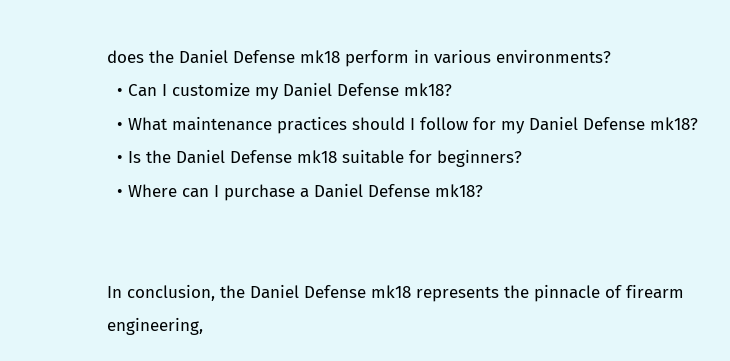does the Daniel Defense mk18 perform in various environments?
  • Can I customize my Daniel Defense mk18?
  • What maintenance practices should I follow for my Daniel Defense mk18?
  • Is the Daniel Defense mk18 suitable for beginners?
  • Where can I purchase a Daniel Defense mk18?


In conclusion, the Daniel Defense mk18 represents the pinnacle of firearm engineering,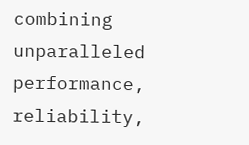combining unparalleled performance, reliability,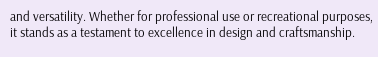and versatility. Whether for professional use or recreational purposes, it stands as a testament to excellence in design and craftsmanship.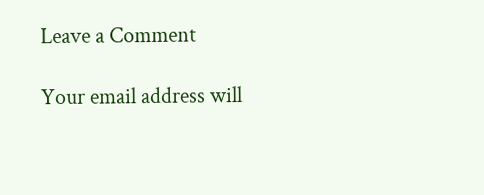Leave a Comment

Your email address will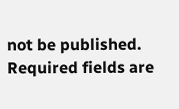not be published. Required fields are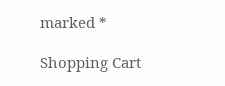marked *

Shopping Cart